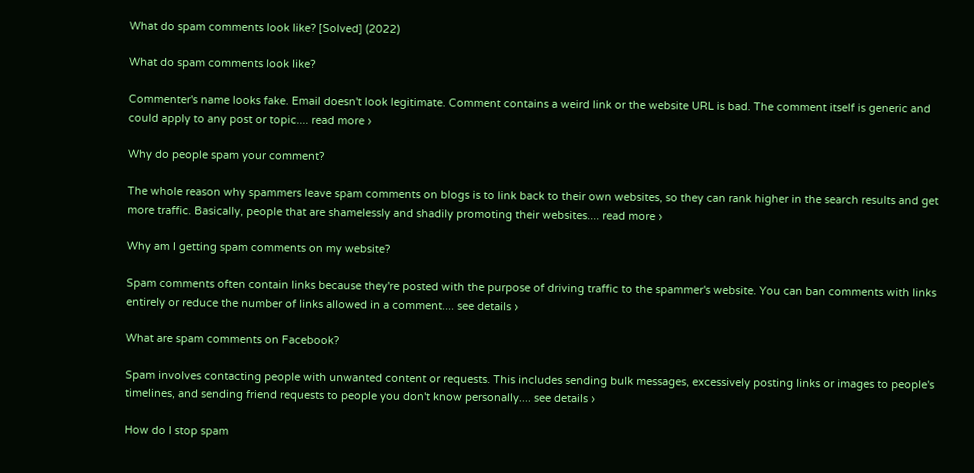What do spam comments look like? [Solved] (2022)

What do spam comments look like?

Commenter's name looks fake. Email doesn't look legitimate. Comment contains a weird link or the website URL is bad. The comment itself is generic and could apply to any post or topic.... read more ›

Why do people spam your comment?

The whole reason why spammers leave spam comments on blogs is to link back to their own websites, so they can rank higher in the search results and get more traffic. Basically, people that are shamelessly and shadily promoting their websites.... read more ›

Why am I getting spam comments on my website?

Spam comments often contain links because they're posted with the purpose of driving traffic to the spammer's website. You can ban comments with links entirely or reduce the number of links allowed in a comment.... see details ›

What are spam comments on Facebook?

Spam involves contacting people with unwanted content or requests. This includes sending bulk messages, excessively posting links or images to people's timelines, and sending friend requests to people you don't know personally.... see details ›

How do I stop spam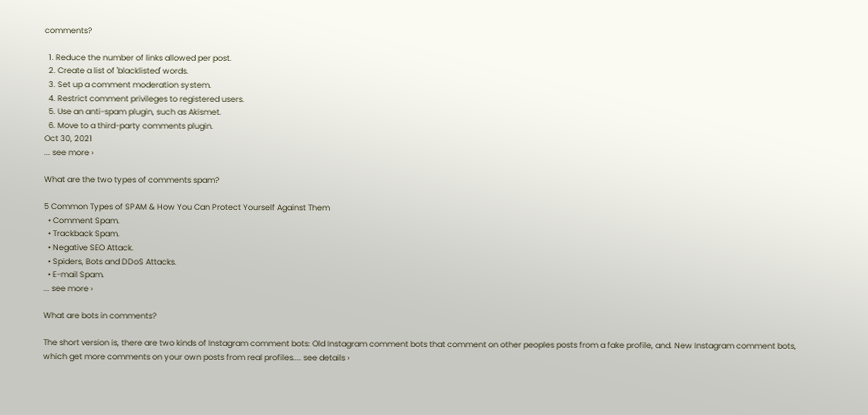comments?

  1. Reduce the number of links allowed per post.
  2. Create a list of 'blacklisted' words.
  3. Set up a comment moderation system.
  4. Restrict comment privileges to registered users.
  5. Use an anti-spam plugin, such as Akismet.
  6. Move to a third-party comments plugin.
Oct 30, 2021
... see more ›

What are the two types of comments spam?

5 Common Types of SPAM & How You Can Protect Yourself Against Them
  • Comment Spam.
  • Trackback Spam.
  • Negative SEO Attack.
  • Spiders, Bots and DDoS Attacks.
  • E-mail Spam.
... see more ›

What are bots in comments?

The short version is, there are two kinds of Instagram comment bots: Old Instagram comment bots that comment on other peoples posts from a fake profile, and. New Instagram comment bots, which get more comments on your own posts from real profiles.... see details ›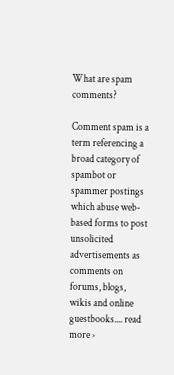What are spam comments?

Comment spam is a term referencing a broad category of spambot or spammer postings which abuse web-based forms to post unsolicited advertisements as comments on forums, blogs, wikis and online guestbooks.... read more ›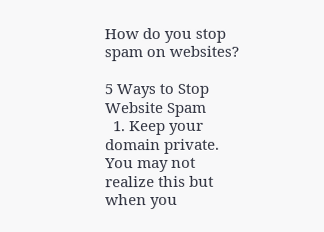How do you stop spam on websites?

5 Ways to Stop Website Spam
  1. Keep your domain private. You may not realize this but when you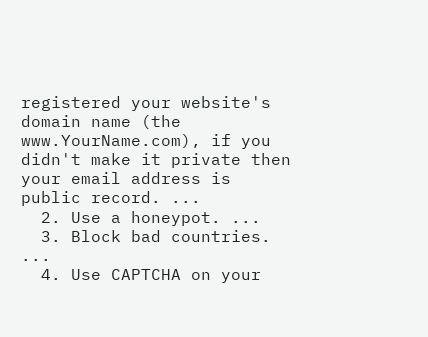registered your website's domain name (the www.YourName.com), if you didn't make it private then your email address is public record. ...
  2. Use a honeypot. ...
  3. Block bad countries. ...
  4. Use CAPTCHA on your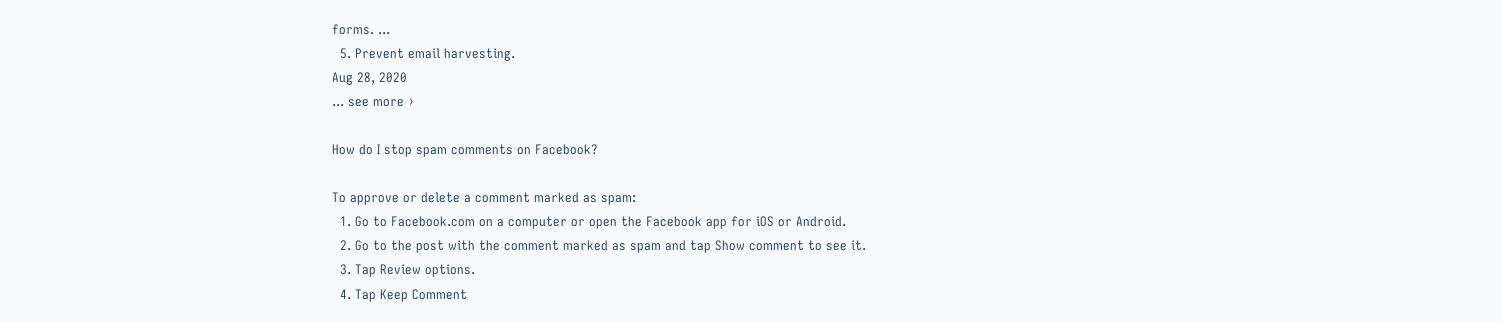forms. ...
  5. Prevent email harvesting.
Aug 28, 2020
... see more ›

How do I stop spam comments on Facebook?

To approve or delete a comment marked as spam:
  1. Go to Facebook.com on a computer or open the Facebook app for iOS or Android.
  2. Go to the post with the comment marked as spam and tap Show comment to see it.
  3. Tap Review options.
  4. Tap Keep Comment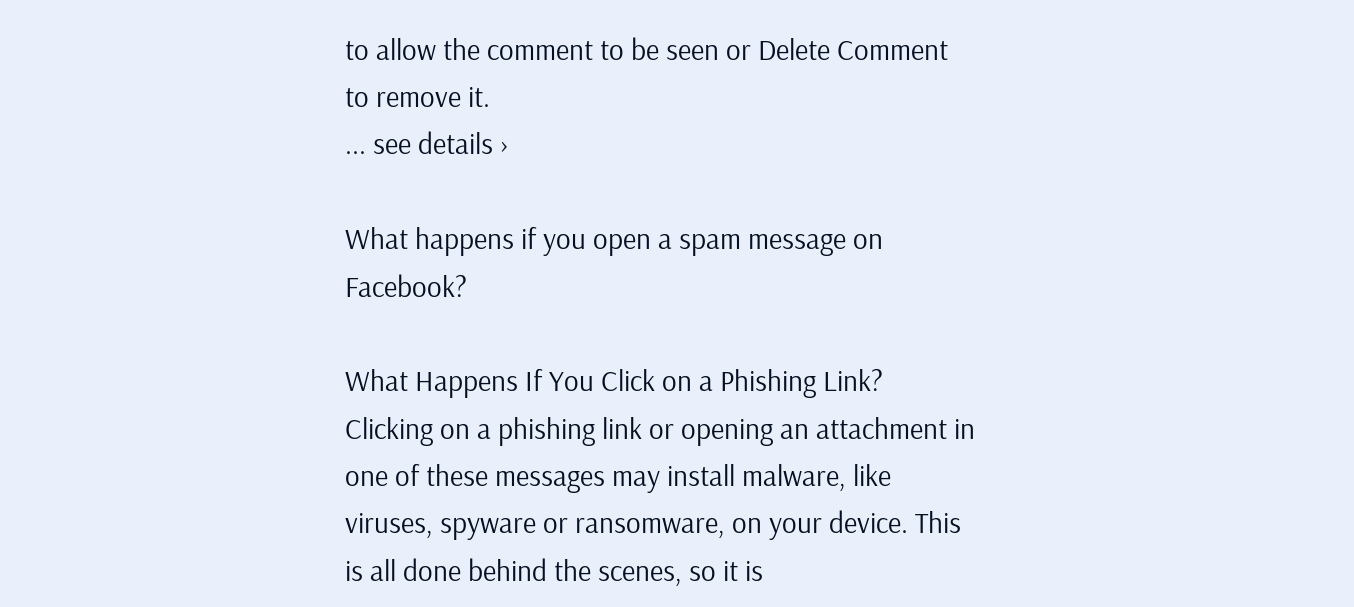to allow the comment to be seen or Delete Comment to remove it.
... see details ›

What happens if you open a spam message on Facebook?

What Happens If You Click on a Phishing Link? Clicking on a phishing link or opening an attachment in one of these messages may install malware, like viruses, spyware or ransomware, on your device. This is all done behind the scenes, so it is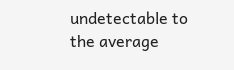undetectable to the average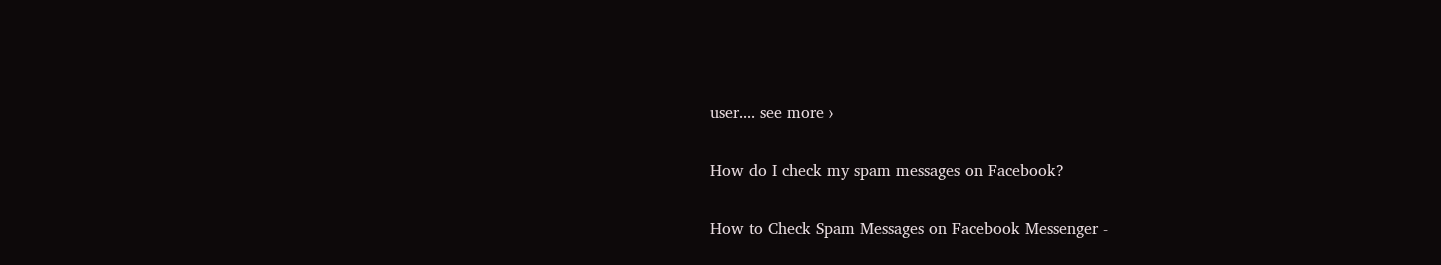user.... see more ›

How do I check my spam messages on Facebook?

How to Check Spam Messages on Facebook Messenger -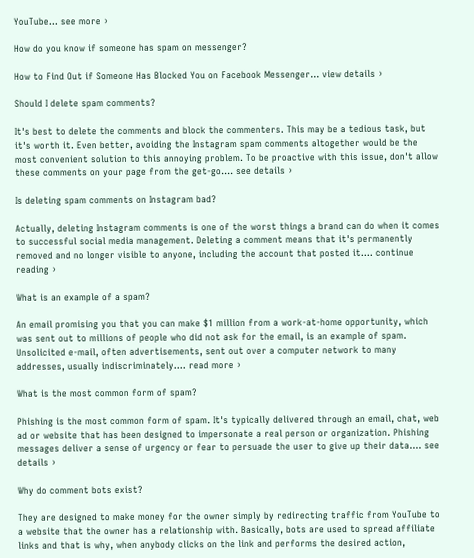YouTube... see more ›

How do you know if someone has spam on messenger?

How to Find Out if Someone Has Blocked You on Facebook Messenger... view details ›

Should I delete spam comments?

It's best to delete the comments and block the commenters. This may be a tedious task, but it's worth it. Even better, avoiding the Instagram spam comments altogether would be the most convenient solution to this annoying problem. To be proactive with this issue, don't allow these comments on your page from the get-go.... see details ›

Is deleting spam comments on Instagram bad?

Actually, deleting Instagram comments is one of the worst things a brand can do when it comes to successful social media management. Deleting a comment means that it's permanently removed and no longer visible to anyone, including the account that posted it.... continue reading ›

What is an example of a spam?

An email promising you that you can make $1 million from a work-at-home opportunity, which was sent out to millions of people who did not ask for the email, is an example of spam. Unsolicited e-mail, often advertisements, sent out over a computer network to many addresses, usually indiscriminately.... read more ›

What is the most common form of spam?

Phishing is the most common form of spam. It's typically delivered through an email, chat, web ad or website that has been designed to impersonate a real person or organization. Phishing messages deliver a sense of urgency or fear to persuade the user to give up their data.... see details ›

Why do comment bots exist?

They are designed to make money for the owner simply by redirecting traffic from YouTube to a website that the owner has a relationship with. Basically, bots are used to spread affiliate links and that is why, when anybody clicks on the link and performs the desired action,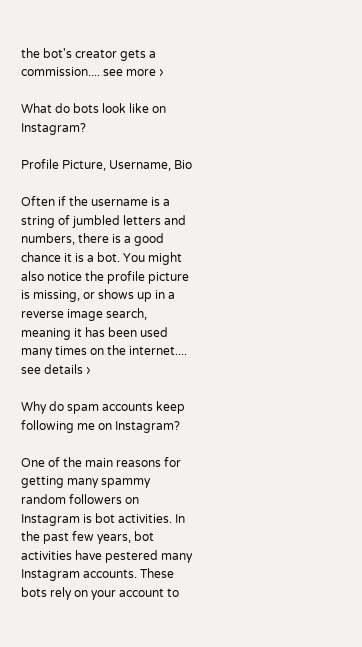the bot's creator gets a commission.... see more ›

What do bots look like on Instagram?

Profile Picture, Username, Bio

Often if the username is a string of jumbled letters and numbers, there is a good chance it is a bot. You might also notice the profile picture is missing, or shows up in a reverse image search, meaning it has been used many times on the internet.... see details ›

Why do spam accounts keep following me on Instagram?

One of the main reasons for getting many spammy random followers on Instagram is bot activities. In the past few years, bot activities have pestered many Instagram accounts. These bots rely on your account to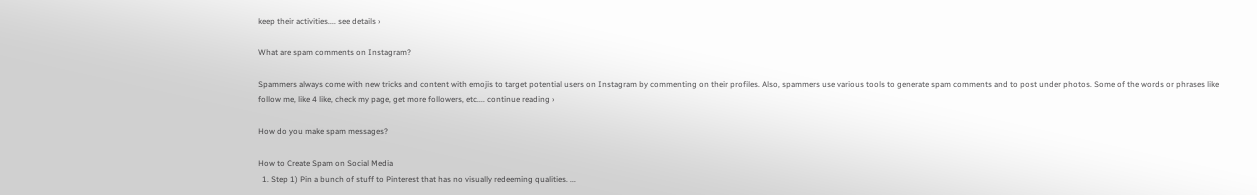keep their activities.... see details ›

What are spam comments on Instagram?

Spammers always come with new tricks and content with emojis to target potential users on Instagram by commenting on their profiles. Also, spammers use various tools to generate spam comments and to post under photos. Some of the words or phrases like follow me, like 4 like, check my page, get more followers, etc.... continue reading ›

How do you make spam messages?

How to Create Spam on Social Media
  1. Step 1) Pin a bunch of stuff to Pinterest that has no visually redeeming qualities. ...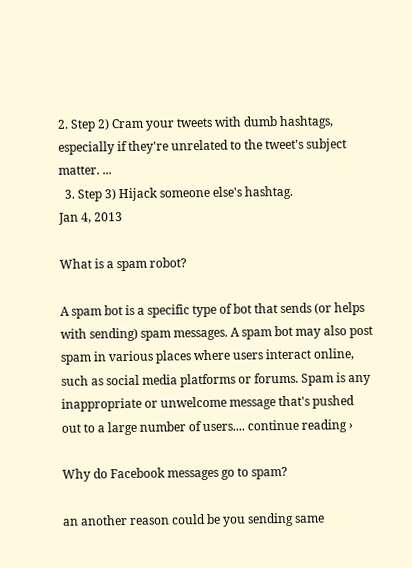2. Step 2) Cram your tweets with dumb hashtags, especially if they're unrelated to the tweet's subject matter. ...
  3. Step 3) Hijack someone else's hashtag.
Jan 4, 2013

What is a spam robot?

A spam bot is a specific type of bot that sends (or helps with sending) spam messages. A spam bot may also post spam in various places where users interact online, such as social media platforms or forums. Spam is any inappropriate or unwelcome message that's pushed out to a large number of users.... continue reading ›

Why do Facebook messages go to spam?

an another reason could be you sending same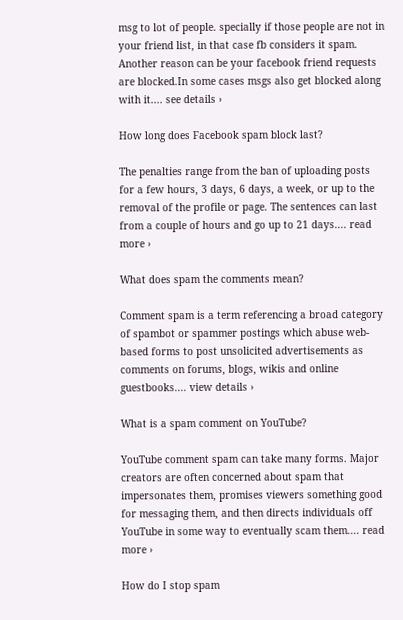msg to lot of people. specially if those people are not in your friend list, in that case fb considers it spam. Another reason can be your facebook friend requests are blocked.In some cases msgs also get blocked along with it.... see details ›

How long does Facebook spam block last?

The penalties range from the ban of uploading posts for a few hours, 3 days, 6 days, a week, or up to the removal of the profile or page. The sentences can last from a couple of hours and go up to 21 days.... read more ›

What does spam the comments mean?

Comment spam is a term referencing a broad category of spambot or spammer postings which abuse web-based forms to post unsolicited advertisements as comments on forums, blogs, wikis and online guestbooks.... view details ›

What is a spam comment on YouTube?

YouTube comment spam can take many forms. Major creators are often concerned about spam that impersonates them, promises viewers something good for messaging them, and then directs individuals off YouTube in some way to eventually scam them.... read more ›

How do I stop spam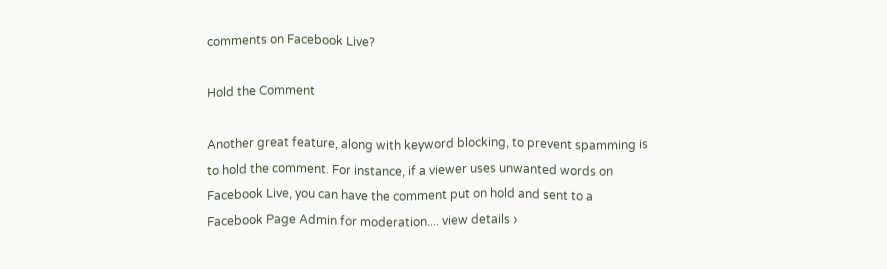comments on Facebook Live?

Hold the Comment

Another great feature, along with keyword blocking, to prevent spamming is to hold the comment. For instance, if a viewer uses unwanted words on Facebook Live, you can have the comment put on hold and sent to a Facebook Page Admin for moderation.... view details ›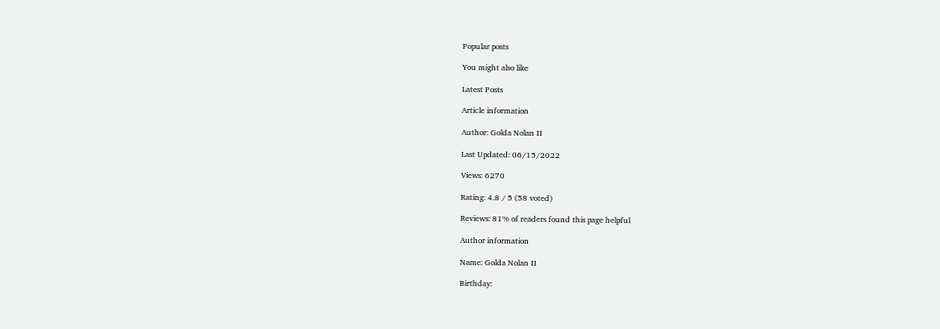Popular posts

You might also like

Latest Posts

Article information

Author: Golda Nolan II

Last Updated: 06/15/2022

Views: 6270

Rating: 4.8 / 5 (58 voted)

Reviews: 81% of readers found this page helpful

Author information

Name: Golda Nolan II

Birthday: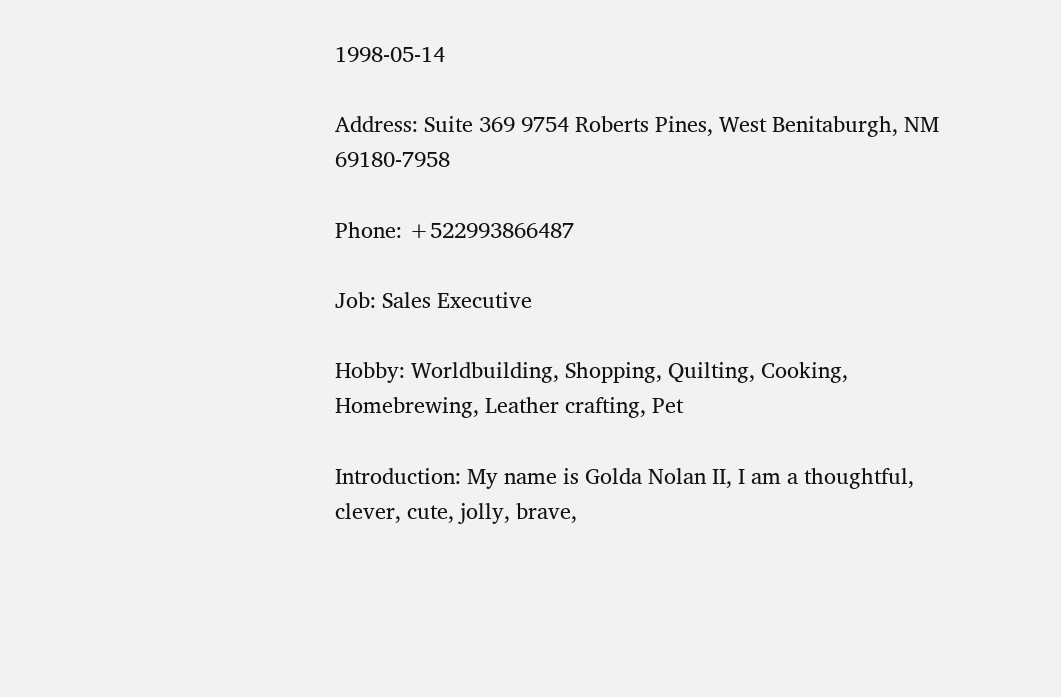1998-05-14

Address: Suite 369 9754 Roberts Pines, West Benitaburgh, NM 69180-7958

Phone: +522993866487

Job: Sales Executive

Hobby: Worldbuilding, Shopping, Quilting, Cooking, Homebrewing, Leather crafting, Pet

Introduction: My name is Golda Nolan II, I am a thoughtful, clever, cute, jolly, brave,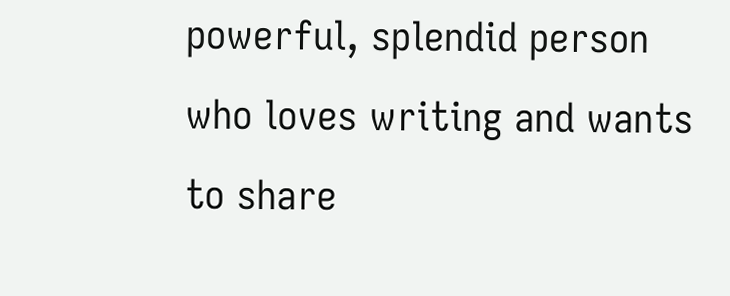powerful, splendid person who loves writing and wants to share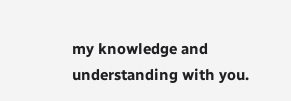my knowledge and understanding with you.